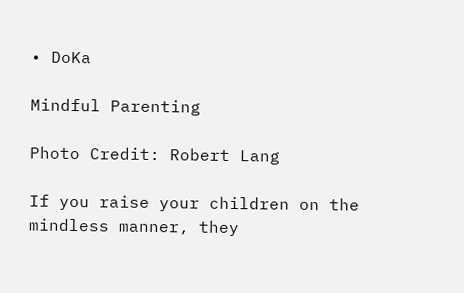• DoKa

Mindful Parenting

Photo Credit: Robert Lang

If you raise your children on the mindless manner, they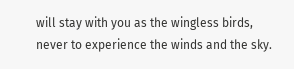will stay with you as the wingless birds, never to experience the winds and the sky.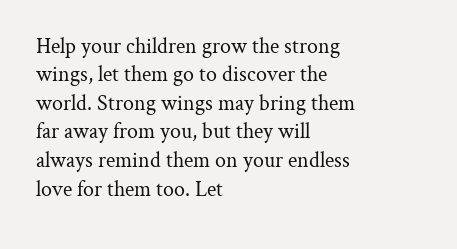Help your children grow the strong wings, let them go to discover the world. Strong wings may bring them far away from you, but they will always remind them on your endless love for them too. Let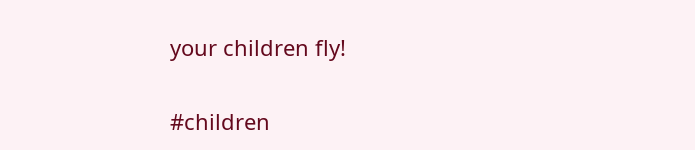your children fly!

#children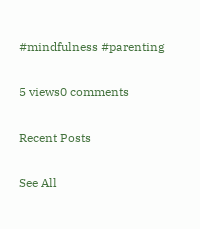#mindfulness #parenting

5 views0 comments

Recent Posts

See All